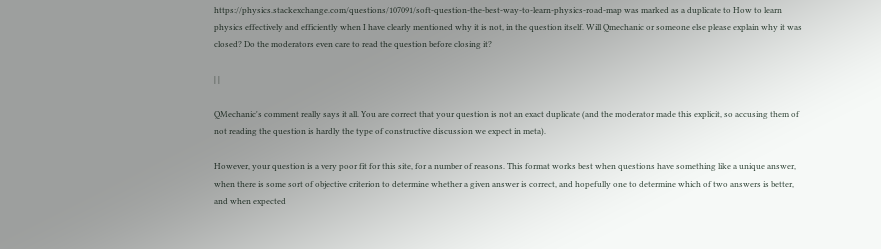https://physics.stackexchange.com/questions/107091/soft-question-the-best-way-to-learn-physics-road-map was marked as a duplicate to How to learn physics effectively and efficiently when I have clearly mentioned why it is not, in the question itself. Will Qmechanic or someone else please explain why it was closed? Do the moderators even care to read the question before closing it?

| |

QMechanic's comment really says it all. You are correct that your question is not an exact duplicate (and the moderator made this explicit, so accusing them of not reading the question is hardly the type of constructive discussion we expect in meta).

However, your question is a very poor fit for this site, for a number of reasons. This format works best when questions have something like a unique answer, when there is some sort of objective criterion to determine whether a given answer is correct, and hopefully one to determine which of two answers is better, and when expected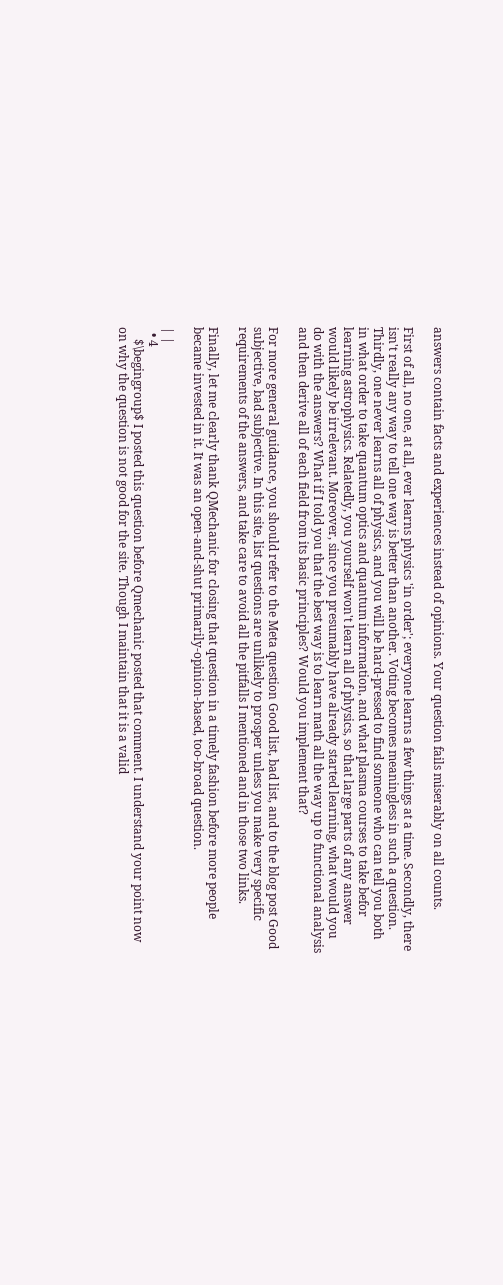answers contain facts and experiences instead of opinions. Your question fails miserably on all counts.

First of all, no one, at all, ever learns physics 'in order'; everyone learns a few things at a time. Secondly, there isn't really any way to tell one way is better than another. Voting becomes meaningless in such a question. Thirdly, one never learns all of physics, and you will be hard-pressed to find someone who can tell you both in what order to take quantum optics and quantum information, and what plasma courses to take befor learning astrophysics. Relatedly, you yourself won't learn all of physics, so that large parts of any answer would likely be irrelevant. Moreover, since you presumably have already started learning, what would you do with the answers? What if I told you that the best way is to learn math all the way up to functional analysis and then derive all of each field from its basic principles? Would you implement that?

For more general guidance, you should refer to the Meta question Good list, bad list, and to the blog post Good subjective, bad subjective. In this site, list questions are unlikely to prosper unless you make very specific requirements of the answers, and take care to avoid all the pitfalls I mentioned and in those two links.

Finally, let me clearly thank QMechanic for closing that question in a timely fashion before more people became invested in it. It was an open-and-shut primarily-opinion-based, too-broad question.

| |
  • 4
    $\begingroup$ I posted this question before Qmechanic posted that comment. I understand your point now on why the question is not good for the site. Though I maintain that it is a valid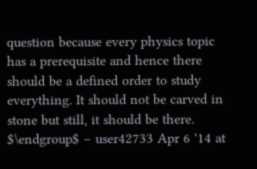question because every physics topic has a prerequisite and hence there should be a defined order to study everything. It should not be carved in stone but still, it should be there. $\endgroup$ – user42733 Apr 6 '14 at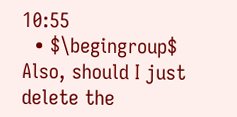10:55
  • $\begingroup$ Also, should I just delete the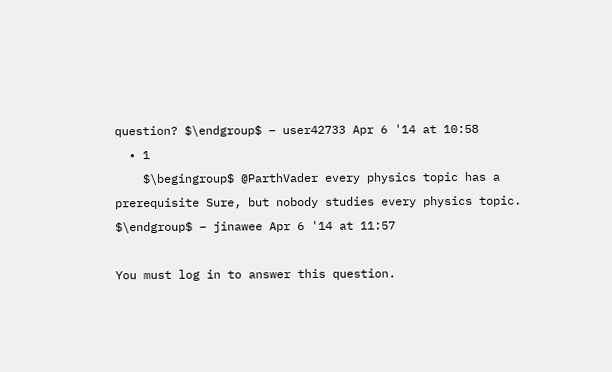question? $\endgroup$ – user42733 Apr 6 '14 at 10:58
  • 1
    $\begingroup$ @ParthVader every physics topic has a prerequisite Sure, but nobody studies every physics topic. $\endgroup$ – jinawee Apr 6 '14 at 11:57

You must log in to answer this question.